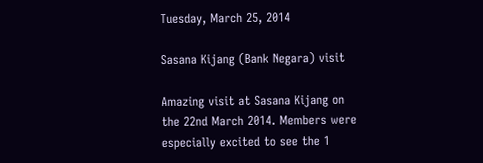Tuesday, March 25, 2014

Sasana Kijang (Bank Negara) visit

Amazing visit at Sasana Kijang on the 22nd March 2014. Members were especially excited to see the 1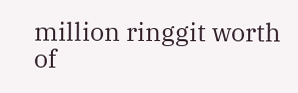million ringgit worth of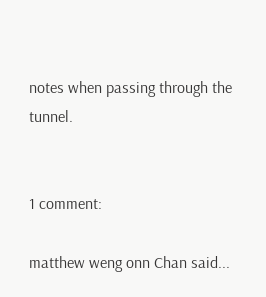notes when passing through the tunnel.


1 comment:

matthew weng onn Chan said...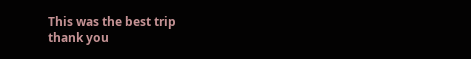This was the best trip
thank you